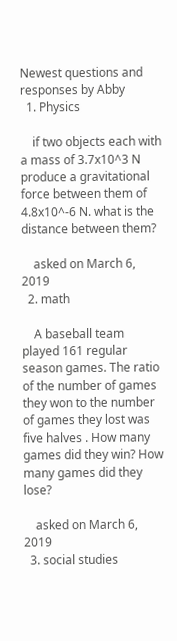Newest questions and responses by Abby
  1. Physics

    if two objects each with a mass of 3.7x10^3 N produce a gravitational force between them of 4.8x10^-6 N. what is the distance between them?

    asked on March 6, 2019
  2. math

    A baseball team played 161 regular season games. The ratio of the number of games they won to the number of games they lost was five halves . How many games did they win? How many games did they lose?

    asked on March 6, 2019
  3. social studies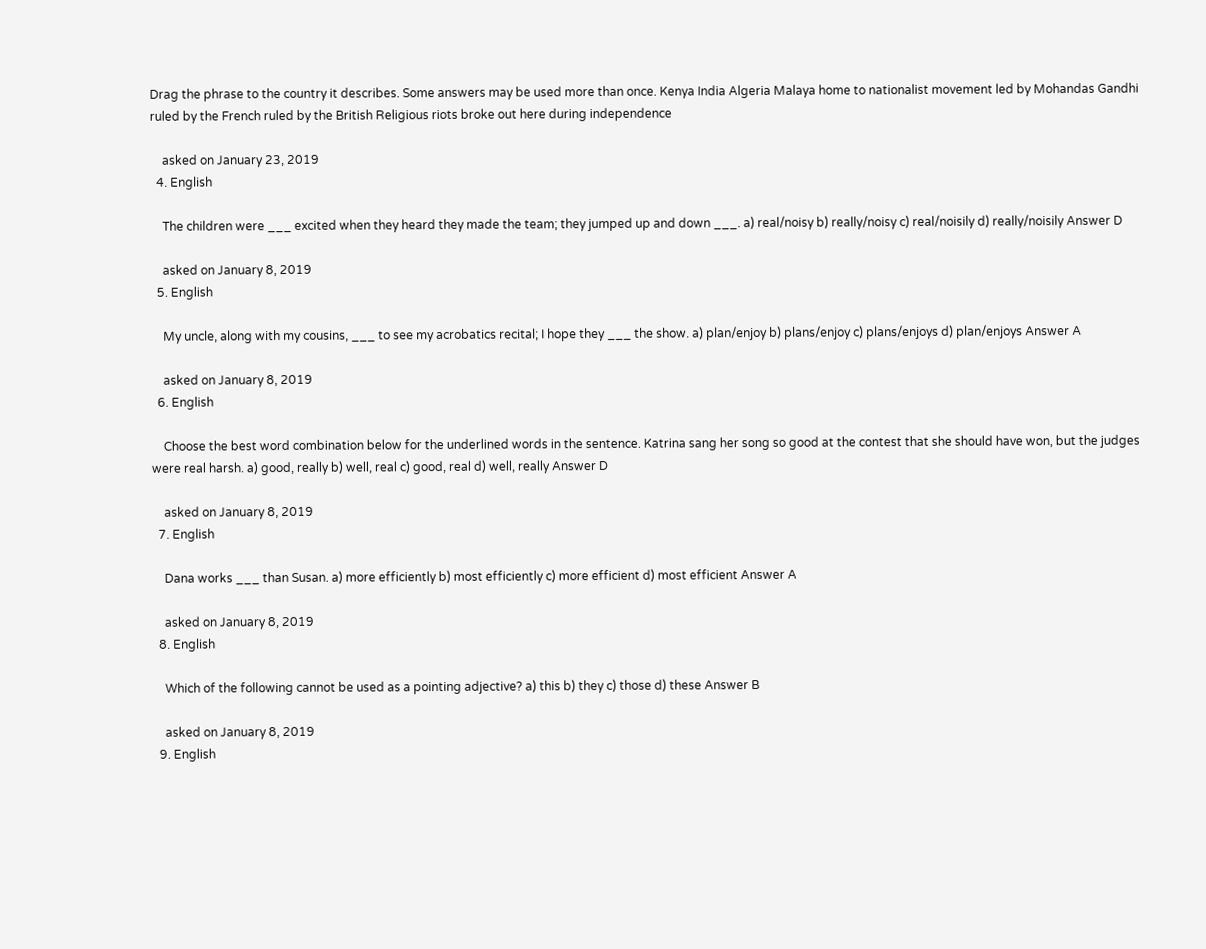Drag the phrase to the country it describes. Some answers may be used more than once. Kenya India Algeria Malaya home to nationalist movement led by Mohandas Gandhi ruled by the French ruled by the British Religious riots broke out here during independence

    asked on January 23, 2019
  4. English

    The children were ___ excited when they heard they made the team; they jumped up and down ___. a) real/noisy b) really/noisy c) real/noisily d) really/noisily Answer D

    asked on January 8, 2019
  5. English

    My uncle, along with my cousins, ___ to see my acrobatics recital; I hope they ___ the show. a) plan/enjoy b) plans/enjoy c) plans/enjoys d) plan/enjoys Answer A

    asked on January 8, 2019
  6. English

    Choose the best word combination below for the underlined words in the sentence. Katrina sang her song so good at the contest that she should have won, but the judges were real harsh. a) good, really b) well, real c) good, real d) well, really Answer D

    asked on January 8, 2019
  7. English

    Dana works ___ than Susan. a) more efficiently b) most efficiently c) more efficient d) most efficient Answer A

    asked on January 8, 2019
  8. English

    Which of the following cannot be used as a pointing adjective? a) this b) they c) those d) these Answer B

    asked on January 8, 2019
  9. English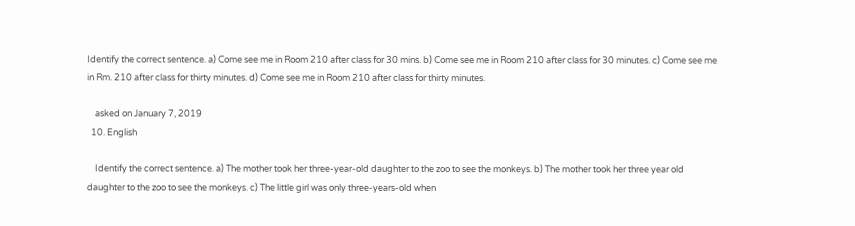Identify the correct sentence. a) Come see me in Room 210 after class for 30 mins. b) Come see me in Room 210 after class for 30 minutes. c) Come see me in Rm. 210 after class for thirty minutes. d) Come see me in Room 210 after class for thirty minutes.

    asked on January 7, 2019
  10. English

    Identify the correct sentence. a) The mother took her three-year-old daughter to the zoo to see the monkeys. b) The mother took her three year old daughter to the zoo to see the monkeys. c) The little girl was only three-years-old when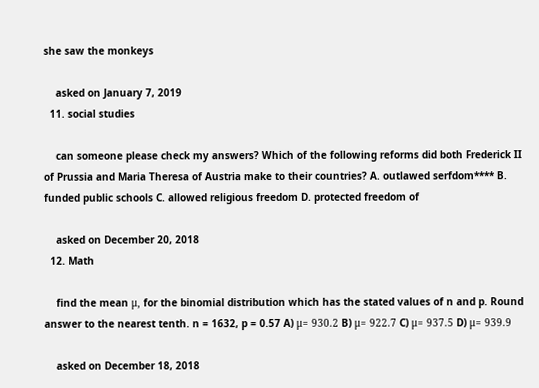she saw the monkeys

    asked on January 7, 2019
  11. social studies

    can someone please check my answers? Which of the following reforms did both Frederick II of Prussia and Maria Theresa of Austria make to their countries? A. outlawed serfdom**** B. funded public schools C. allowed religious freedom D. protected freedom of

    asked on December 20, 2018
  12. Math

    find the mean μ, for the binomial distribution which has the stated values of n and p. Round answer to the nearest tenth. n = 1632, p = 0.57 A) μ= 930.2 B) μ= 922.7 C) μ= 937.5 D) μ= 939.9

    asked on December 18, 2018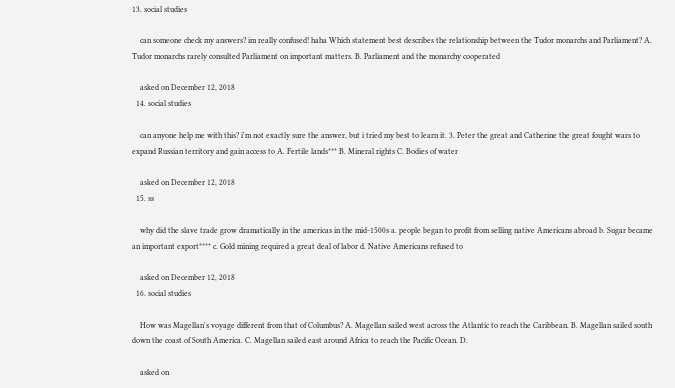13. social studies

    can someone check my answers? im really confused! haha Which statement best describes the relationship between the Tudor monarchs and Parliament? A. Tudor monarchs rarely consulted Parliament on important matters. B. Parliament and the monarchy cooperated

    asked on December 12, 2018
  14. social studies

    can anyone help me with this? i'm not exactly sure the answer, but i tried my best to learn it. 3. Peter the great and Catherine the great fought wars to expand Russian territory and gain access to A. Fertile lands*** B. Mineral rights C. Bodies of water

    asked on December 12, 2018
  15. ss

    why did the slave trade grow dramatically in the americas in the mid-1500s a. people began to profit from selling native Americans abroad b. Sugar became an important export**** c. Gold mining required a great deal of labor d. Native Americans refused to

    asked on December 12, 2018
  16. social studies

    How was Magellan's voyage different from that of Columbus? A. Magellan sailed west across the Atlantic to reach the Caribbean. B. Magellan sailed south down the coast of South America. C. Magellan sailed east around Africa to reach the Pacific Ocean. D.

    asked on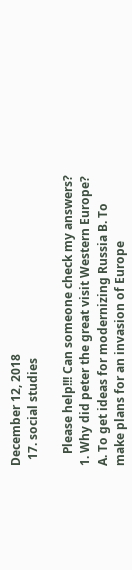December 12, 2018
  17. social studies

    Please help!!! Can someone check my answers? 1. Why did peter the great visit Western Europe? A. To get ideas for modernizing Russia B. To make plans for an invasion of Europe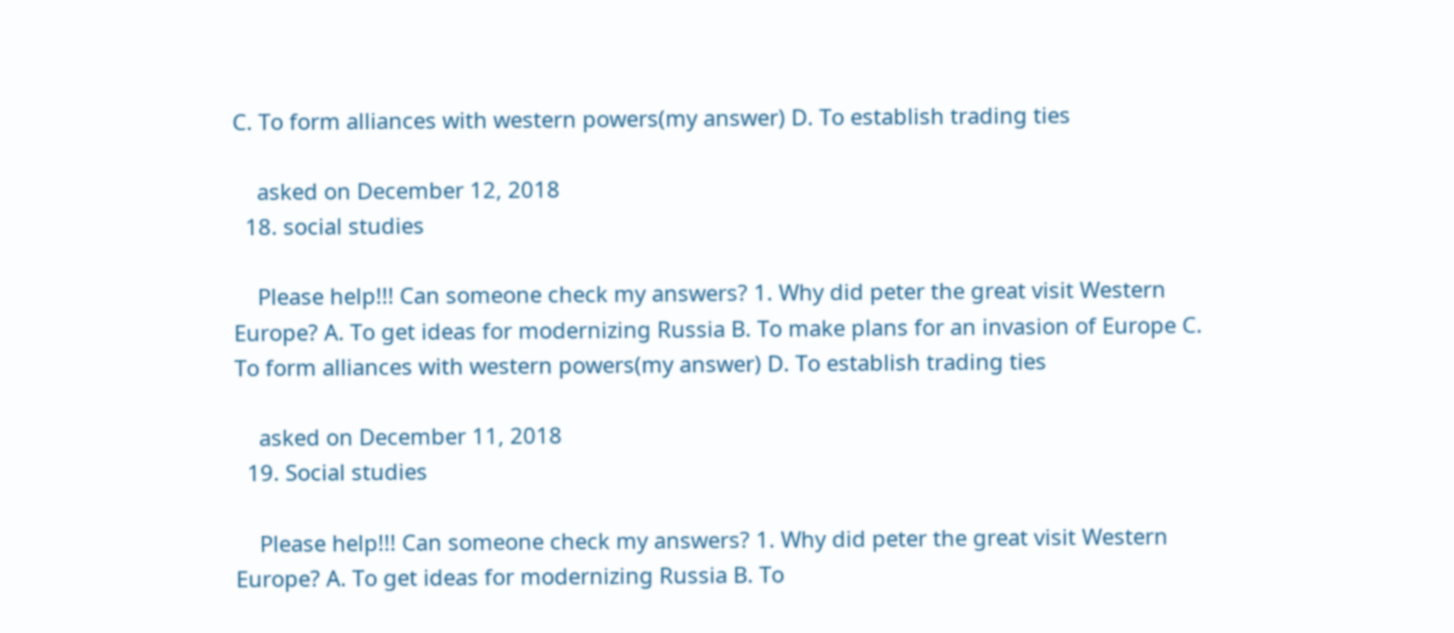C. To form alliances with western powers(my answer) D. To establish trading ties

    asked on December 12, 2018
  18. social studies

    Please help!!! Can someone check my answers? 1. Why did peter the great visit Western Europe? A. To get ideas for modernizing Russia B. To make plans for an invasion of Europe C. To form alliances with western powers(my answer) D. To establish trading ties

    asked on December 11, 2018
  19. Social studies

    Please help!!! Can someone check my answers? 1. Why did peter the great visit Western Europe? A. To get ideas for modernizing Russia B. To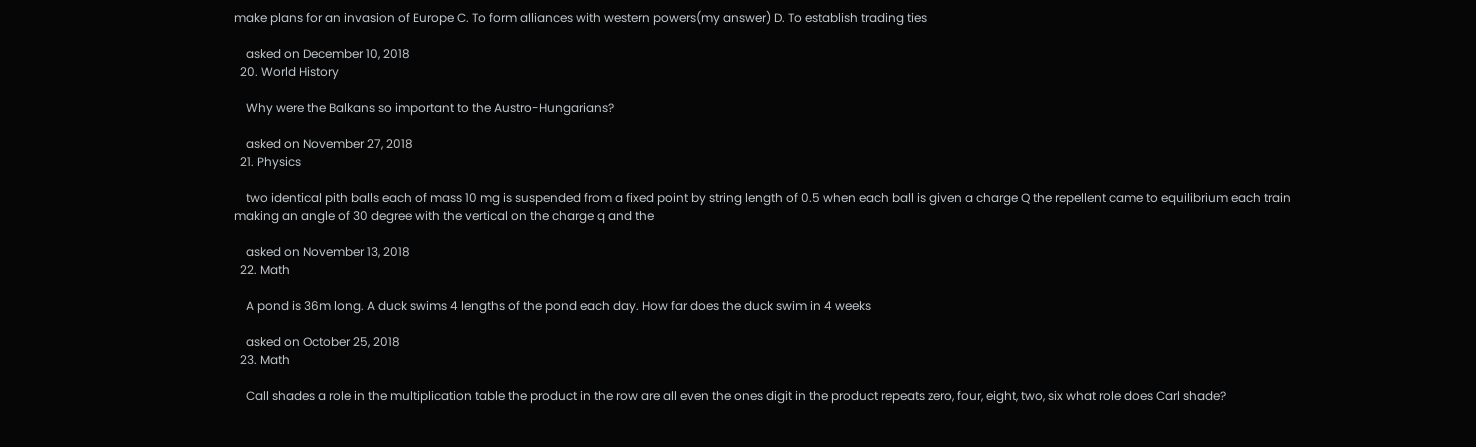make plans for an invasion of Europe C. To form alliances with western powers(my answer) D. To establish trading ties

    asked on December 10, 2018
  20. World History

    Why were the Balkans so important to the Austro-Hungarians?

    asked on November 27, 2018
  21. Physics

    two identical pith balls each of mass 10 mg is suspended from a fixed point by string length of 0.5 when each ball is given a charge Q the repellent came to equilibrium each train making an angle of 30 degree with the vertical on the charge q and the

    asked on November 13, 2018
  22. Math

    A pond is 36m long. A duck swims 4 lengths of the pond each day. How far does the duck swim in 4 weeks

    asked on October 25, 2018
  23. Math

    Call shades a role in the multiplication table the product in the row are all even the ones digit in the product repeats zero, four, eight, two, six what role does Carl shade?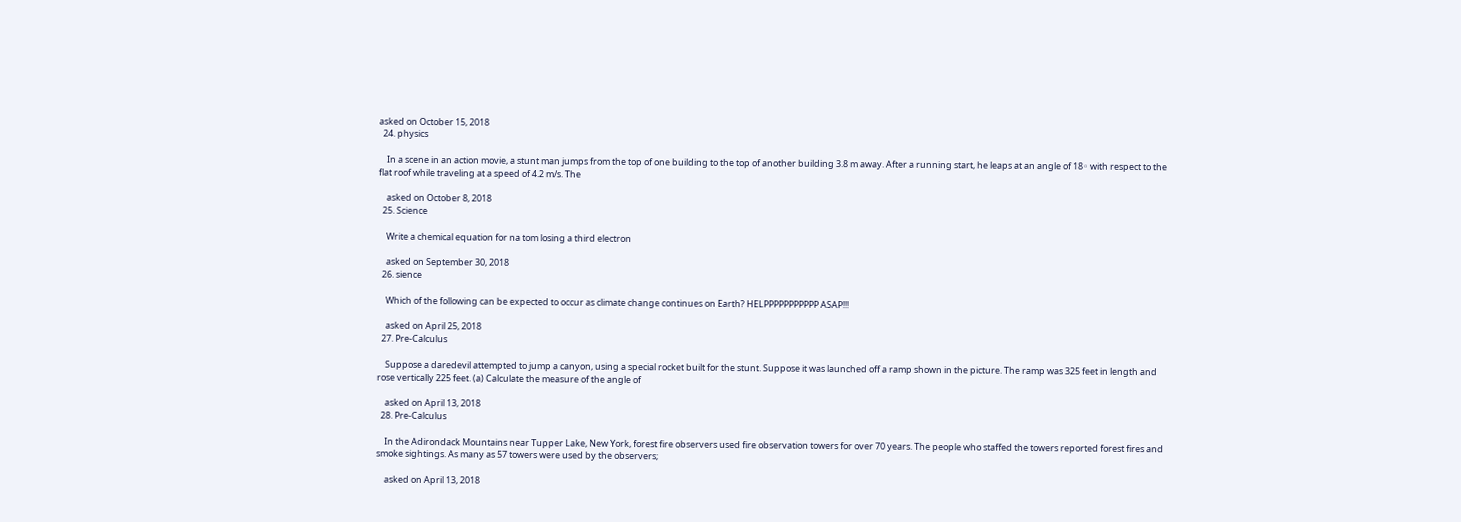asked on October 15, 2018
  24. physics

    In a scene in an action movie, a stunt man jumps from the top of one building to the top of another building 3.8 m away. After a running start, he leaps at an angle of 18◦ with respect to the flat roof while traveling at a speed of 4.2 m/s. The

    asked on October 8, 2018
  25. Science

    Write a chemical equation for na tom losing a third electron

    asked on September 30, 2018
  26. sience

    Which of the following can be expected to occur as climate change continues on Earth? HELPPPPPPPPPPP ASAP!!!

    asked on April 25, 2018
  27. Pre-Calculus

    Suppose a daredevil attempted to jump a canyon, using a special rocket built for the stunt. Suppose it was launched off a ramp shown in the picture. The ramp was 325 feet in length and rose vertically 225 feet. (a) Calculate the measure of the angle of

    asked on April 13, 2018
  28. Pre-Calculus

    In the Adirondack Mountains near Tupper Lake, New York, forest fire observers used fire observation towers for over 70 years. The people who staffed the towers reported forest fires and smoke sightings. As many as 57 towers were used by the observers;

    asked on April 13, 2018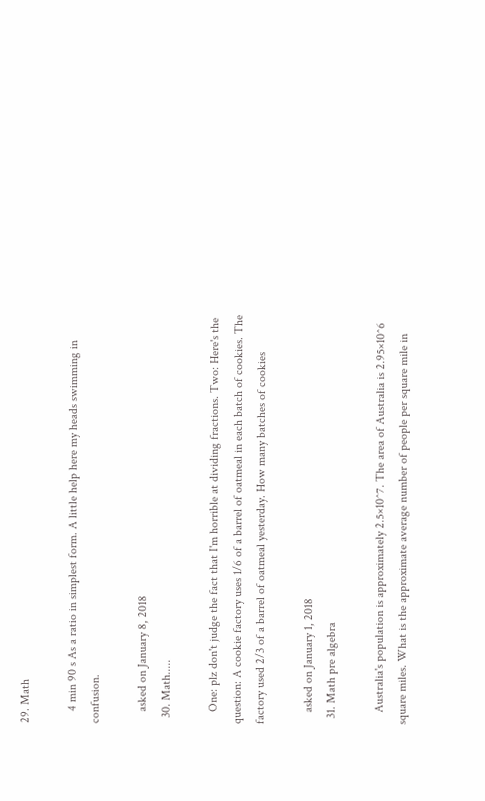29. Math

    4 min 90 s As a ratio in simplest form. A little help here my heads swimming in confusion.

    asked on January 8, 2018
  30. Math.....

    One: plz don't judge the fact that I'm horrible at dividing fractions. Two: Here's the question: A cookie factory uses 1/6 of a barrel of oatmeal in each batch of cookies. The factory used 2/3 of a barrel of oatmeal yesterday. How many batches of cookies

    asked on January 1, 2018
  31. Math pre algebra

    Australia's population is approximately 2.5×10^7. The area of Australia is 2.95×10^6 square miles. What is the approximate average number of people per square mile in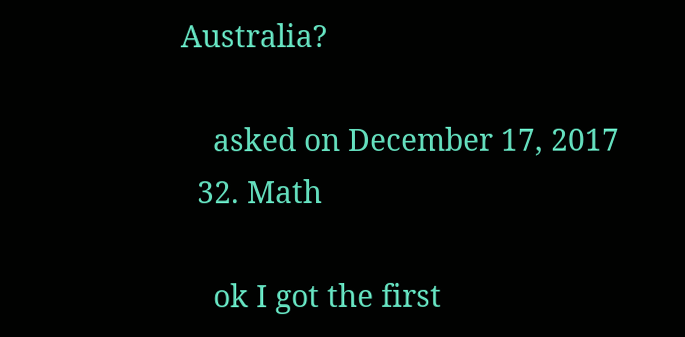Australia?

    asked on December 17, 2017
  32. Math

    ok I got the first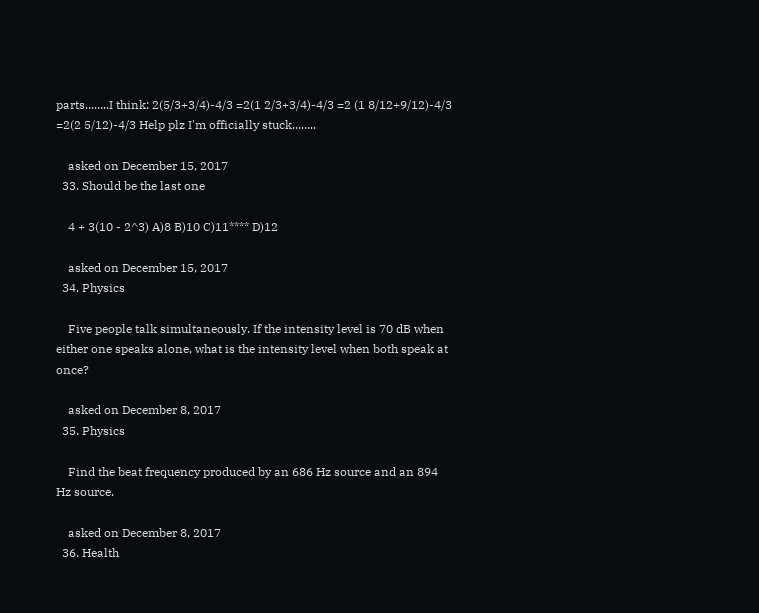parts........I think: 2(5/3+3/4)-4/3 =2(1 2/3+3/4)-4/3 =2 (1 8/12+9/12)-4/3 =2(2 5/12)-4/3 Help plz I'm officially stuck........

    asked on December 15, 2017
  33. Should be the last one

    4 + 3(10 - 2^3) A)8 B)10 C)11**** D)12

    asked on December 15, 2017
  34. Physics

    Five people talk simultaneously. If the intensity level is 70 dB when either one speaks alone, what is the intensity level when both speak at once?

    asked on December 8, 2017
  35. Physics

    Find the beat frequency produced by an 686 Hz source and an 894 Hz source.

    asked on December 8, 2017
  36. Health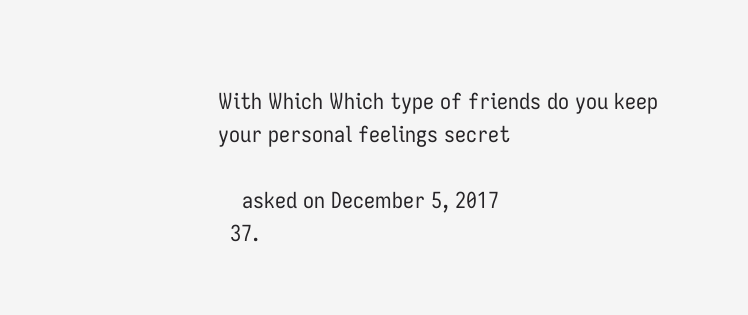With Which Which type of friends do you keep your personal feelings secret

    asked on December 5, 2017
  37.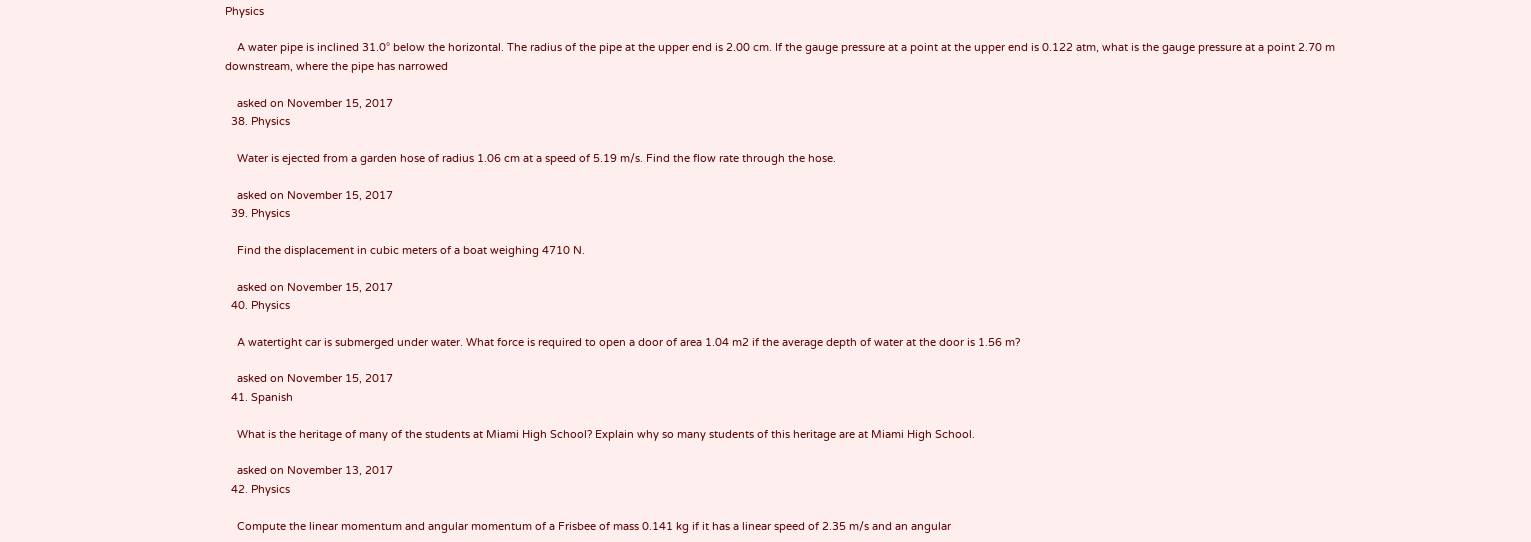Physics

    A water pipe is inclined 31.0° below the horizontal. The radius of the pipe at the upper end is 2.00 cm. If the gauge pressure at a point at the upper end is 0.122 atm, what is the gauge pressure at a point 2.70 m downstream, where the pipe has narrowed

    asked on November 15, 2017
  38. Physics

    Water is ejected from a garden hose of radius 1.06 cm at a speed of 5.19 m/s. Find the flow rate through the hose.

    asked on November 15, 2017
  39. Physics

    Find the displacement in cubic meters of a boat weighing 4710 N.

    asked on November 15, 2017
  40. Physics

    A watertight car is submerged under water. What force is required to open a door of area 1.04 m2 if the average depth of water at the door is 1.56 m?

    asked on November 15, 2017
  41. Spanish

    What is the heritage of many of the students at Miami High School? Explain why so many students of this heritage are at Miami High School.

    asked on November 13, 2017
  42. Physics

    Compute the linear momentum and angular momentum of a Frisbee of mass 0.141 kg if it has a linear speed of 2.35 m/s and an angular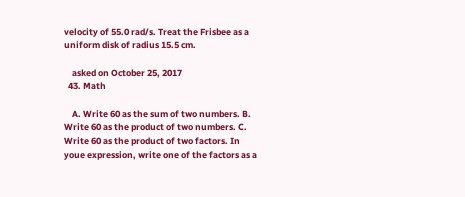velocity of 55.0 rad/s. Treat the Frisbee as a uniform disk of radius 15.5 cm.

    asked on October 25, 2017
  43. Math

    A. Write 60 as the sum of two numbers. B. Write 60 as the product of two numbers. C. Write 60 as the product of two factors. In youe expression, write one of the factors as a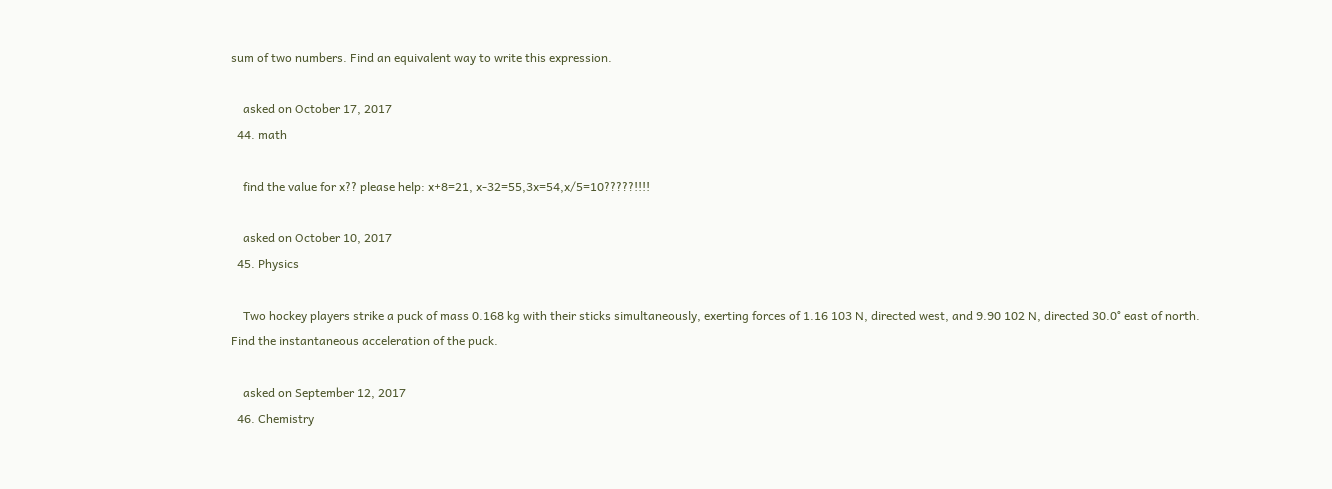sum of two numbers. Find an equivalent way to write this expression.

    asked on October 17, 2017
  44. math

    find the value for x?? please help: x+8=21, x-32=55,3x=54,x/5=10?????!!!!

    asked on October 10, 2017
  45. Physics

    Two hockey players strike a puck of mass 0.168 kg with their sticks simultaneously, exerting forces of 1.16 103 N, directed west, and 9.90 102 N, directed 30.0° east of north. Find the instantaneous acceleration of the puck.

    asked on September 12, 2017
  46. Chemistry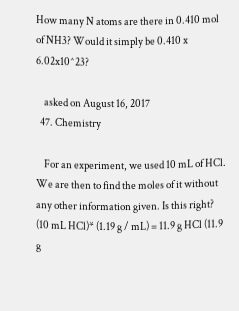How many N atoms are there in 0.410 mol of NH3? Would it simply be 0.410 x 6.02x10^23?

    asked on August 16, 2017
  47. Chemistry

    For an experiment, we used 10 mL of HCl. We are then to find the moles of it without any other information given. Is this right? (10 mL HCl)* (1.19 g / mL) = 11.9 g HCl (11.9 g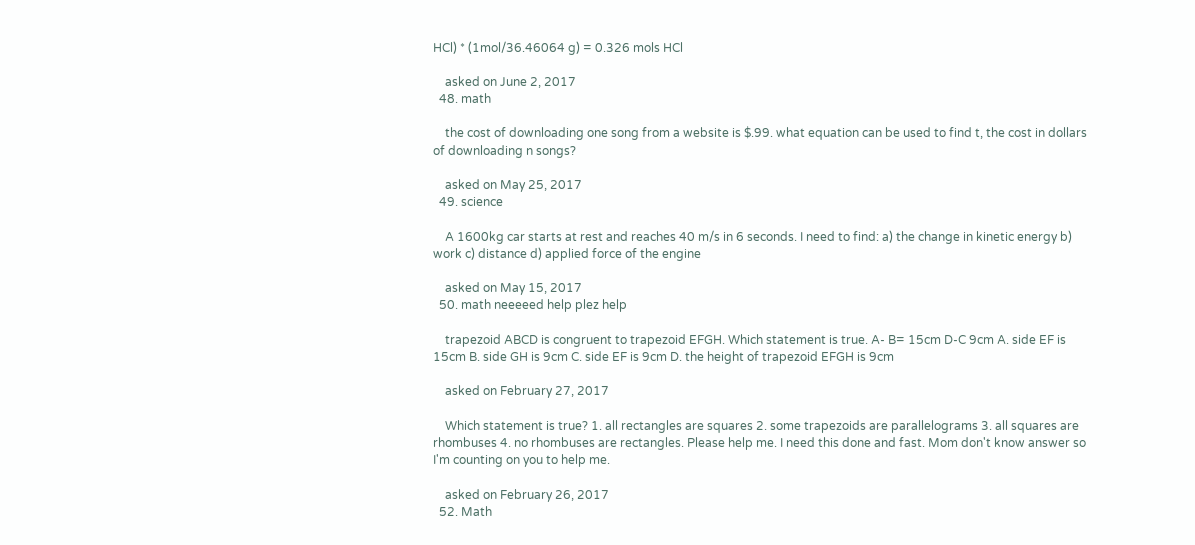HCl) * (1mol/36.46064 g) = 0.326 mols HCl

    asked on June 2, 2017
  48. math

    the cost of downloading one song from a website is $.99. what equation can be used to find t, the cost in dollars of downloading n songs?

    asked on May 25, 2017
  49. science

    A 1600kg car starts at rest and reaches 40 m/s in 6 seconds. I need to find: a) the change in kinetic energy b) work c) distance d) applied force of the engine

    asked on May 15, 2017
  50. math neeeeed help plez help

    trapezoid ABCD is congruent to trapezoid EFGH. Which statement is true. A- B= 15cm D-C 9cm A. side EF is 15cm B. side GH is 9cm C. side EF is 9cm D. the height of trapezoid EFGH is 9cm

    asked on February 27, 2017

    Which statement is true? 1. all rectangles are squares 2. some trapezoids are parallelograms 3. all squares are rhombuses 4. no rhombuses are rectangles. Please help me. I need this done and fast. Mom don't know answer so I'm counting on you to help me.

    asked on February 26, 2017
  52. Math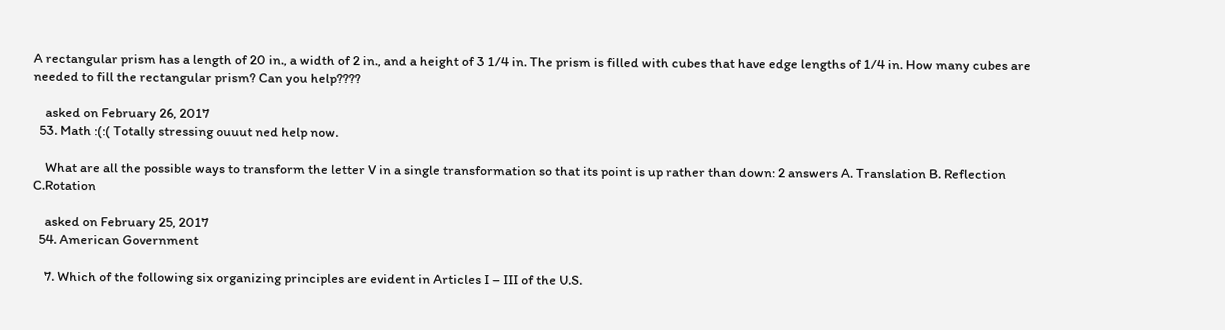A rectangular prism has a length of 20 in., a width of 2 in., and a height of 3 1/4 in. The prism is filled with cubes that have edge lengths of 1/4 in. How many cubes are needed to fill the rectangular prism? Can you help????

    asked on February 26, 2017
  53. Math :(:( Totally stressing ouuut ned help now.

    What are all the possible ways to transform the letter V in a single transformation so that its point is up rather than down: 2 answers A. Translation B. Reflection C.Rotation

    asked on February 25, 2017
  54. American Government

    7. Which of the following six organizing principles are evident in Articles I – III of the U.S.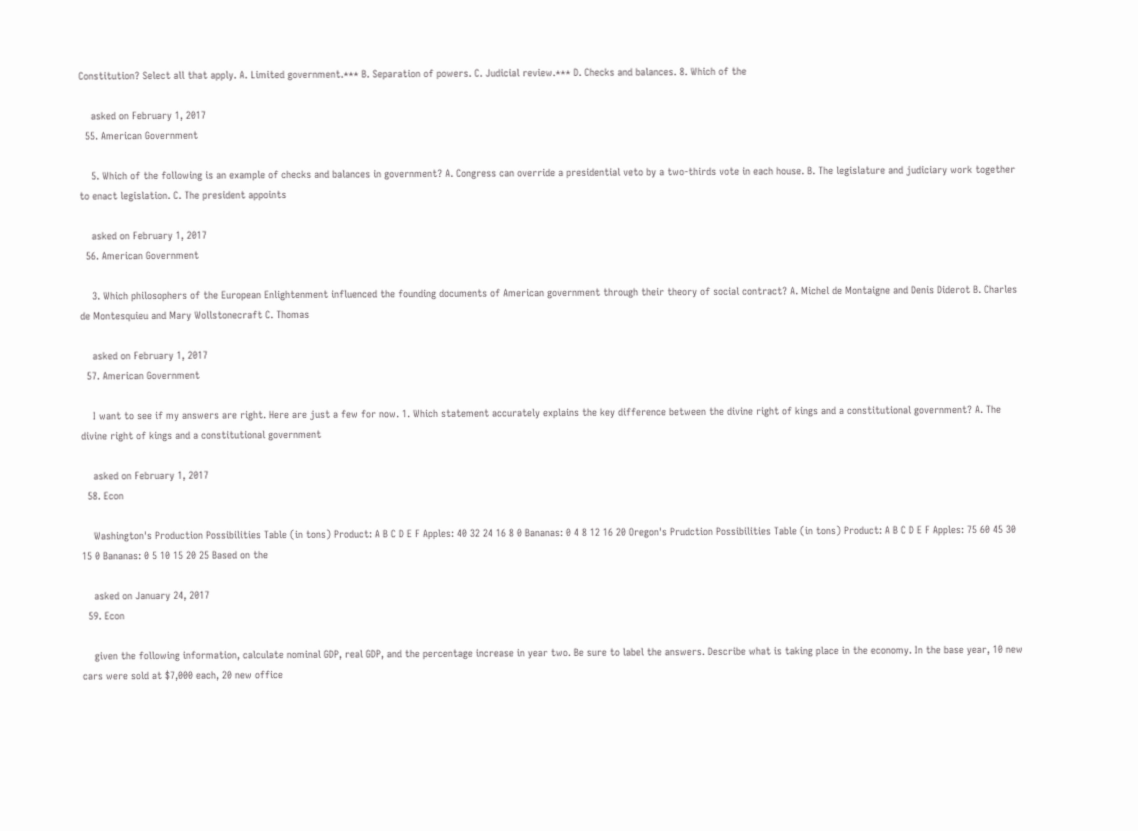Constitution? Select all that apply. A. Limited government.*** B. Separation of powers. C. Judicial review.*** D. Checks and balances. 8. Which of the

    asked on February 1, 2017
  55. American Government

    5. Which of the following is an example of checks and balances in government? A. Congress can override a presidential veto by a two-thirds vote in each house. B. The legislature and judiciary work together to enact legislation. C. The president appoints

    asked on February 1, 2017
  56. American Government

    3. Which philosophers of the European Enlightenment influenced the founding documents of American government through their theory of social contract? A. Michel de Montaigne and Denis Diderot B. Charles de Montesquieu and Mary Wollstonecraft C. Thomas

    asked on February 1, 2017
  57. American Government

    I want to see if my answers are right. Here are just a few for now. 1. Which statement accurately explains the key difference between the divine right of kings and a constitutional government? A. The divine right of kings and a constitutional government

    asked on February 1, 2017
  58. Econ

    Washington's Production Possibilities Table (in tons) Product: A B C D E F Apples: 40 32 24 16 8 0 Bananas: 0 4 8 12 16 20 Oregon's Prudction Possibilities Table (in tons) Product: A B C D E F Apples: 75 60 45 30 15 0 Bananas: 0 5 10 15 20 25 Based on the

    asked on January 24, 2017
  59. Econ

    given the following information, calculate nominal GDP, real GDP, and the percentage increase in year two. Be sure to label the answers. Describe what is taking place in the economy. In the base year, 10 new cars were sold at $7,000 each, 20 new office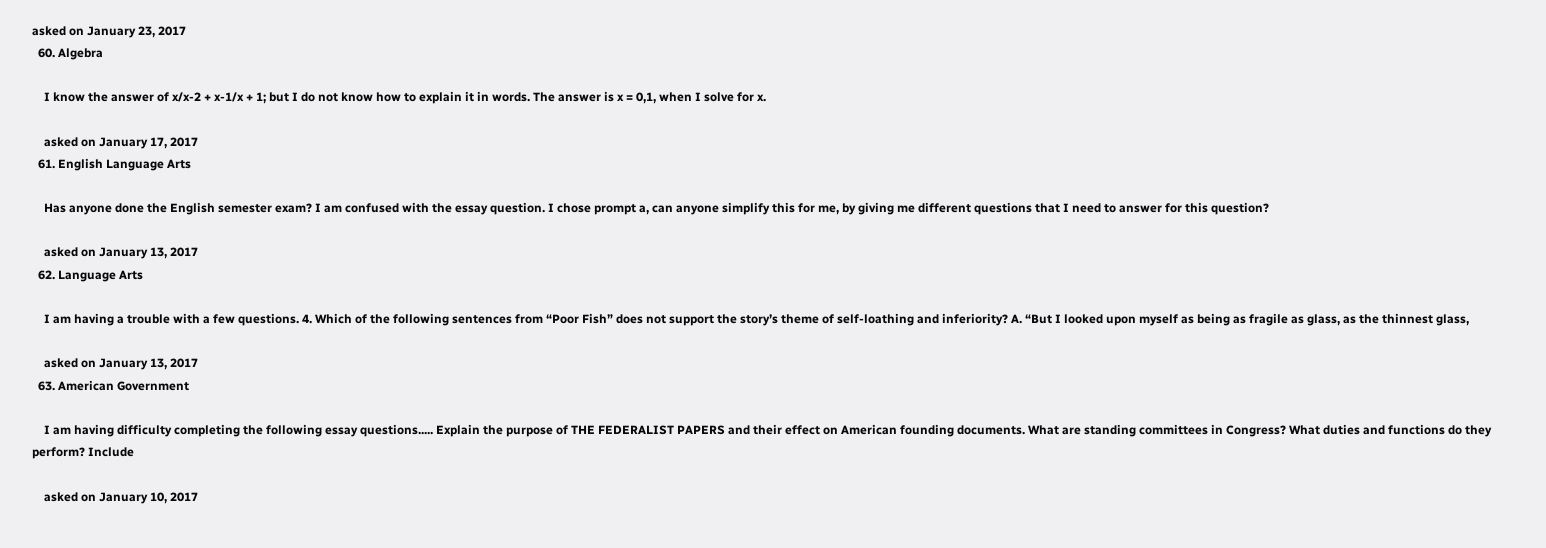asked on January 23, 2017
  60. Algebra

    I know the answer of x/x-2 + x-1/x + 1; but I do not know how to explain it in words. The answer is x = 0,1, when I solve for x.

    asked on January 17, 2017
  61. English Language Arts

    Has anyone done the English semester exam? I am confused with the essay question. I chose prompt a, can anyone simplify this for me, by giving me different questions that I need to answer for this question?

    asked on January 13, 2017
  62. Language Arts

    I am having a trouble with a few questions. 4. Which of the following sentences from “Poor Fish” does not support the story’s theme of self-loathing and inferiority? A. “But I looked upon myself as being as fragile as glass, as the thinnest glass,

    asked on January 13, 2017
  63. American Government

    I am having difficulty completing the following essay questions..... Explain the purpose of THE FEDERALIST PAPERS and their effect on American founding documents. What are standing committees in Congress? What duties and functions do they perform? Include

    asked on January 10, 2017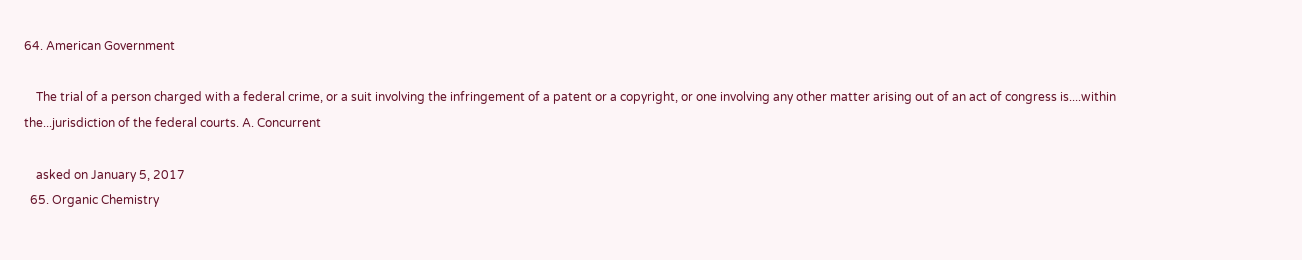64. American Government

    The trial of a person charged with a federal crime, or a suit involving the infringement of a patent or a copyright, or one involving any other matter arising out of an act of congress is....within the...jurisdiction of the federal courts. A. Concurrent

    asked on January 5, 2017
  65. Organic Chemistry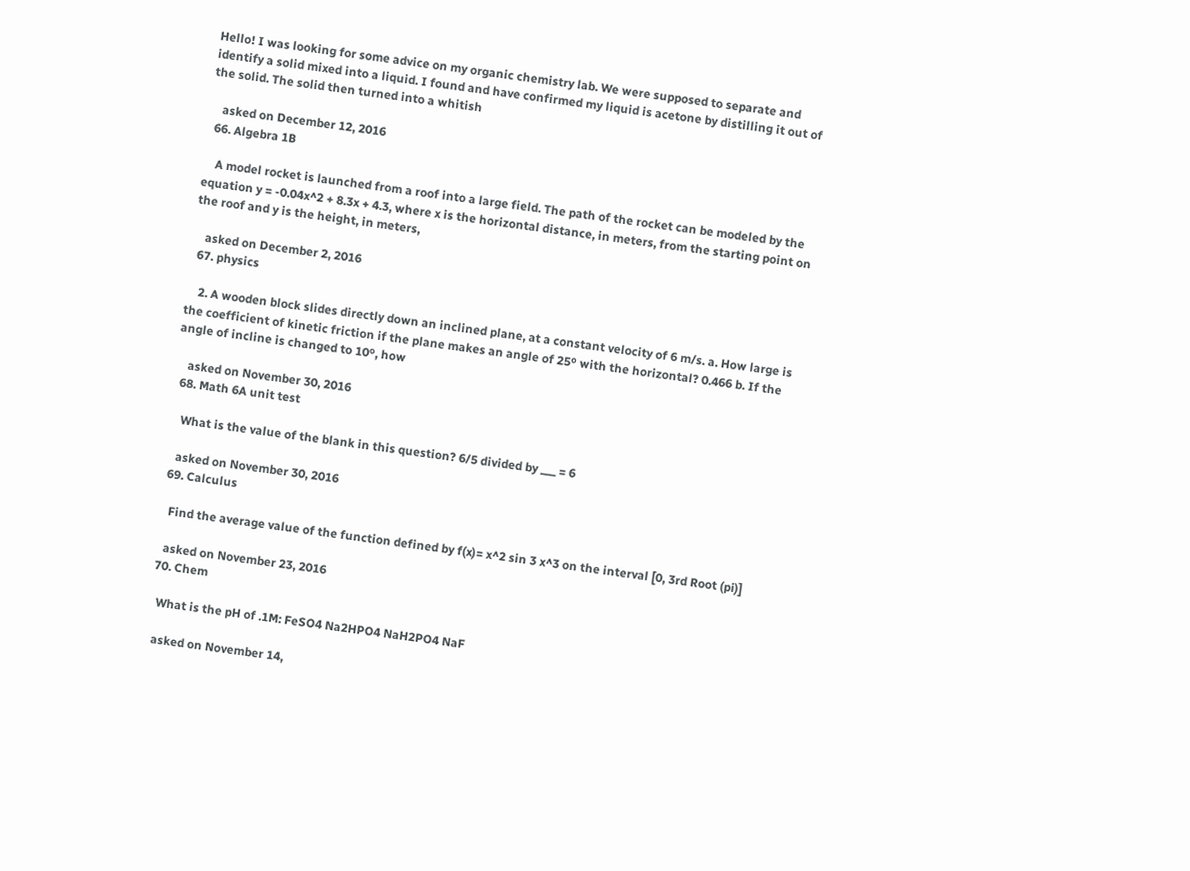Hello! I was looking for some advice on my organic chemistry lab. We were supposed to separate and identify a solid mixed into a liquid. I found and have confirmed my liquid is acetone by distilling it out of the solid. The solid then turned into a whitish

    asked on December 12, 2016
  66. Algebra 1B

    A model rocket is launched from a roof into a large field. The path of the rocket can be modeled by the equation y = -0.04x^2 + 8.3x + 4.3, where x is the horizontal distance, in meters, from the starting point on the roof and y is the height, in meters,

    asked on December 2, 2016
  67. physics

    2. A wooden block slides directly down an inclined plane, at a constant velocity of 6 m/s. a. How large is the coefficient of kinetic friction if the plane makes an angle of 25º with the horizontal? 0.466 b. If the angle of incline is changed to 10º, how

    asked on November 30, 2016
  68. Math 6A unit test

    What is the value of the blank in this question? 6/5 divided by ___ = 6

    asked on November 30, 2016
  69. Calculus

    Find the average value of the function defined by f(x)= x^2 sin 3 x^3 on the interval [0, 3rd Root (pi)]

    asked on November 23, 2016
  70. Chem

    What is the pH of .1M: FeSO4 Na2HPO4 NaH2PO4 NaF

    asked on November 14,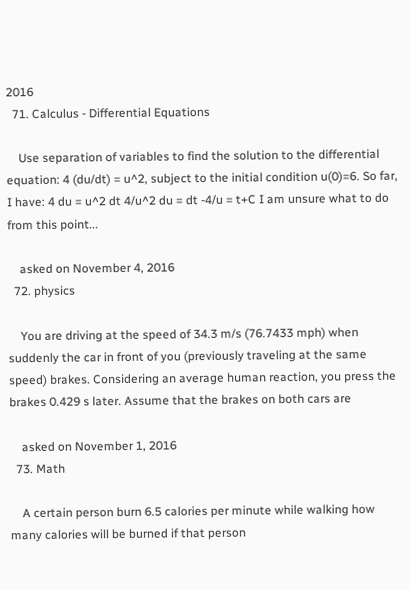2016
  71. Calculus - Differential Equations

    Use separation of variables to find the solution to the differential equation: 4 (du/dt) = u^2, subject to the initial condition u(0)=6. So far, I have: 4 du = u^2 dt 4/u^2 du = dt -4/u = t+C I am unsure what to do from this point...

    asked on November 4, 2016
  72. physics

    You are driving at the speed of 34.3 m/s (76.7433 mph) when suddenly the car in front of you (previously traveling at the same speed) brakes. Considering an average human reaction, you press the brakes 0.429 s later. Assume that the brakes on both cars are

    asked on November 1, 2016
  73. Math

    A certain person burn 6.5 calories per minute while walking how many calories will be burned if that person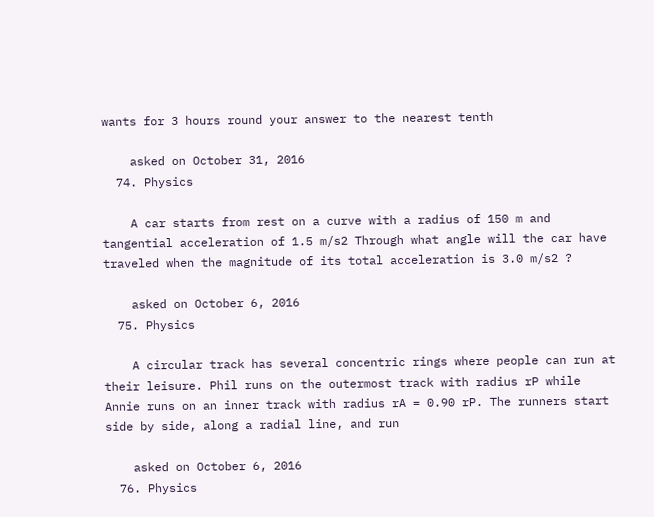wants for 3 hours round your answer to the nearest tenth

    asked on October 31, 2016
  74. Physics

    A car starts from rest on a curve with a radius of 150 m and tangential acceleration of 1.5 m/s2 Through what angle will the car have traveled when the magnitude of its total acceleration is 3.0 m/s2 ?

    asked on October 6, 2016
  75. Physics

    A circular track has several concentric rings where people can run at their leisure. Phil runs on the outermost track with radius rP while Annie runs on an inner track with radius rA = 0.90 rP. The runners start side by side, along a radial line, and run

    asked on October 6, 2016
  76. Physics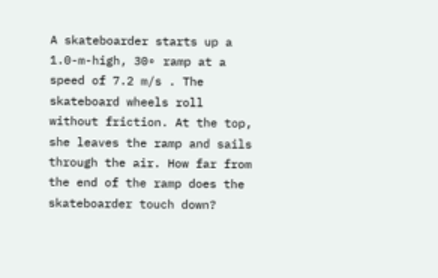A skateboarder starts up a 1.0-m-high, 30∘ ramp at a speed of 7.2 m/s . The skateboard wheels roll without friction. At the top, she leaves the ramp and sails through the air. How far from the end of the ramp does the skateboarder touch down?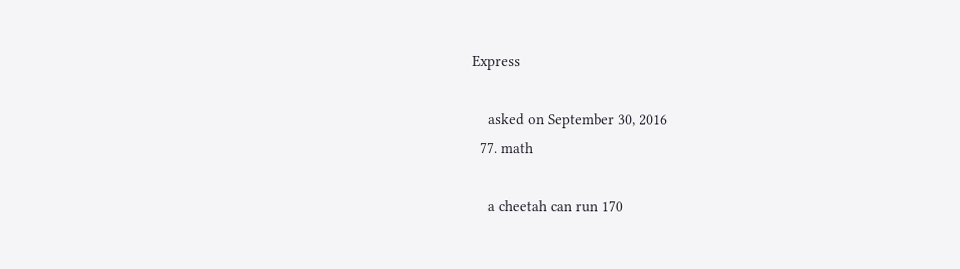Express

    asked on September 30, 2016
  77. math

    a cheetah can run 170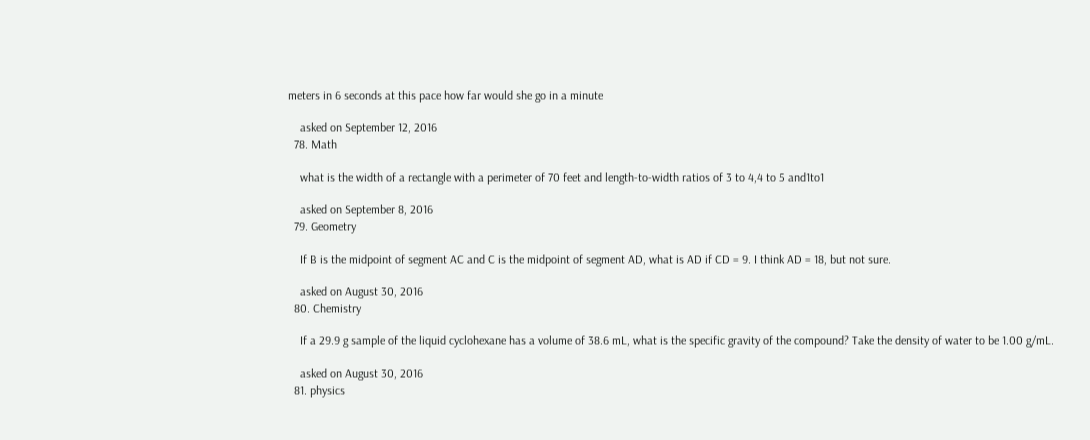meters in 6 seconds at this pace how far would she go in a minute

    asked on September 12, 2016
  78. Math

    what is the width of a rectangle with a perimeter of 70 feet and length-to-width ratios of 3 to 4,4 to 5 and1to1

    asked on September 8, 2016
  79. Geometry

    If B is the midpoint of segment AC and C is the midpoint of segment AD, what is AD if CD = 9. I think AD = 18, but not sure.

    asked on August 30, 2016
  80. Chemistry

    If a 29.9 g sample of the liquid cyclohexane has a volume of 38.6 mL, what is the specific gravity of the compound? Take the density of water to be 1.00 g/mL.

    asked on August 30, 2016
  81. physics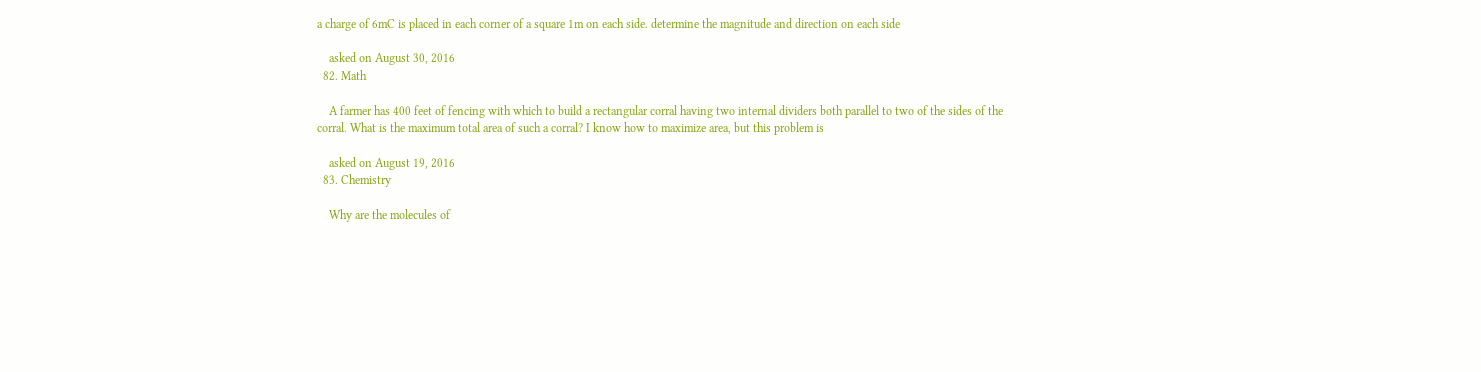a charge of 6mC is placed in each corner of a square 1m on each side. determine the magnitude and direction on each side

    asked on August 30, 2016
  82. Math

    A farmer has 400 feet of fencing with which to build a rectangular corral having two internal dividers both parallel to two of the sides of the corral. What is the maximum total area of such a corral? I know how to maximize area, but this problem is

    asked on August 19, 2016
  83. Chemistry

    Why are the molecules of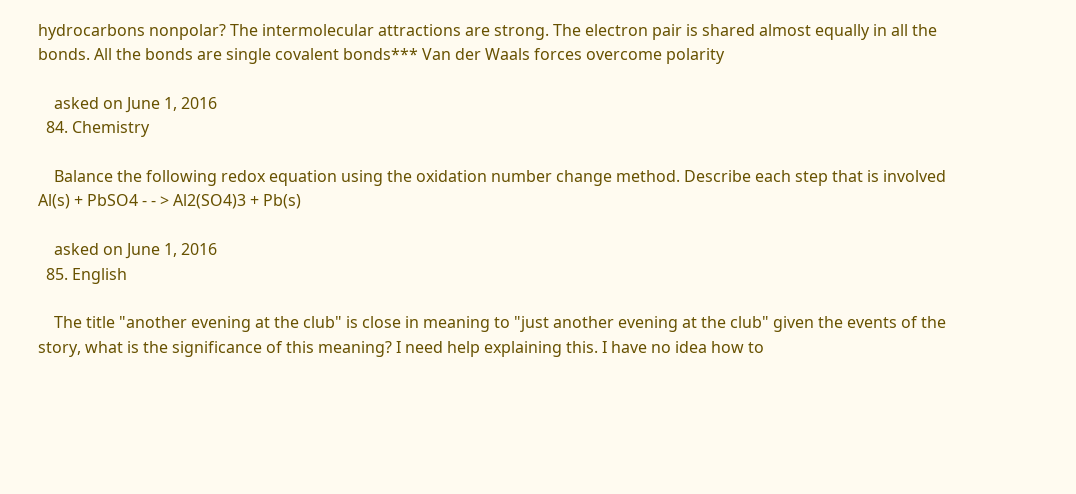hydrocarbons nonpolar? The intermolecular attractions are strong. The electron pair is shared almost equally in all the bonds. All the bonds are single covalent bonds*** Van der Waals forces overcome polarity

    asked on June 1, 2016
  84. Chemistry

    Balance the following redox equation using the oxidation number change method. Describe each step that is involved Al(s) + PbSO4 - - > Al2(SO4)3 + Pb(s)

    asked on June 1, 2016
  85. English

    The title "another evening at the club" is close in meaning to "just another evening at the club" given the events of the story, what is the significance of this meaning? I need help explaining this. I have no idea how to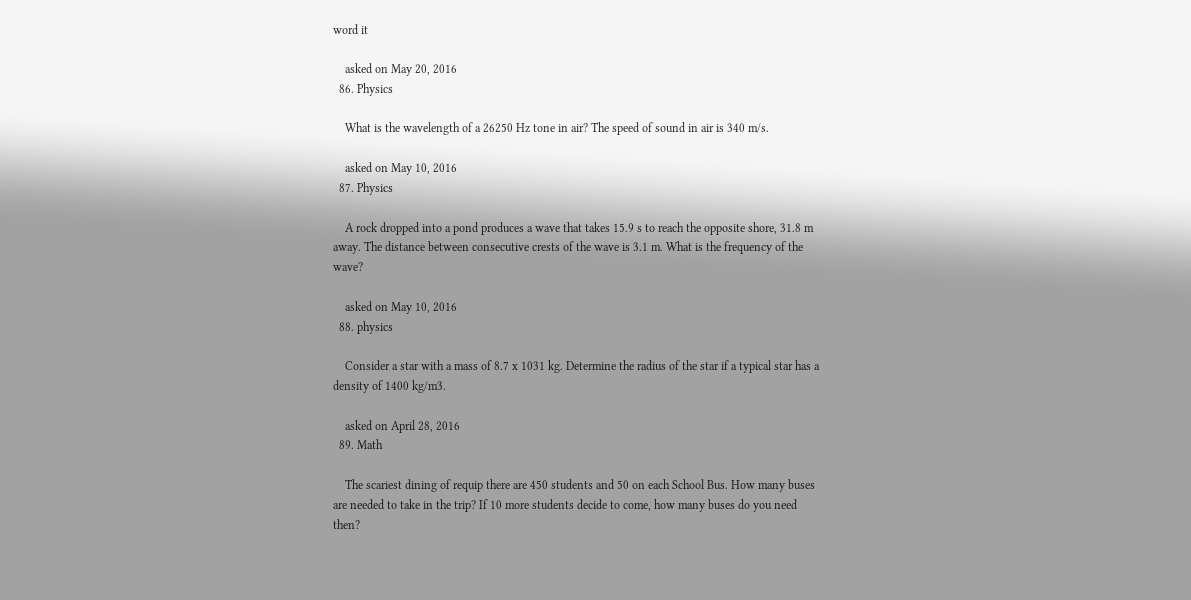word it

    asked on May 20, 2016
  86. Physics

    What is the wavelength of a 26250 Hz tone in air? The speed of sound in air is 340 m/s.

    asked on May 10, 2016
  87. Physics

    A rock dropped into a pond produces a wave that takes 15.9 s to reach the opposite shore, 31.8 m away. The distance between consecutive crests of the wave is 3.1 m. What is the frequency of the wave?

    asked on May 10, 2016
  88. physics

    Consider a star with a mass of 8.7 x 1031 kg. Determine the radius of the star if a typical star has a density of 1400 kg/m3.

    asked on April 28, 2016
  89. Math

    The scariest dining of requip there are 450 students and 50 on each School Bus. How many buses are needed to take in the trip? If 10 more students decide to come, how many buses do you need then?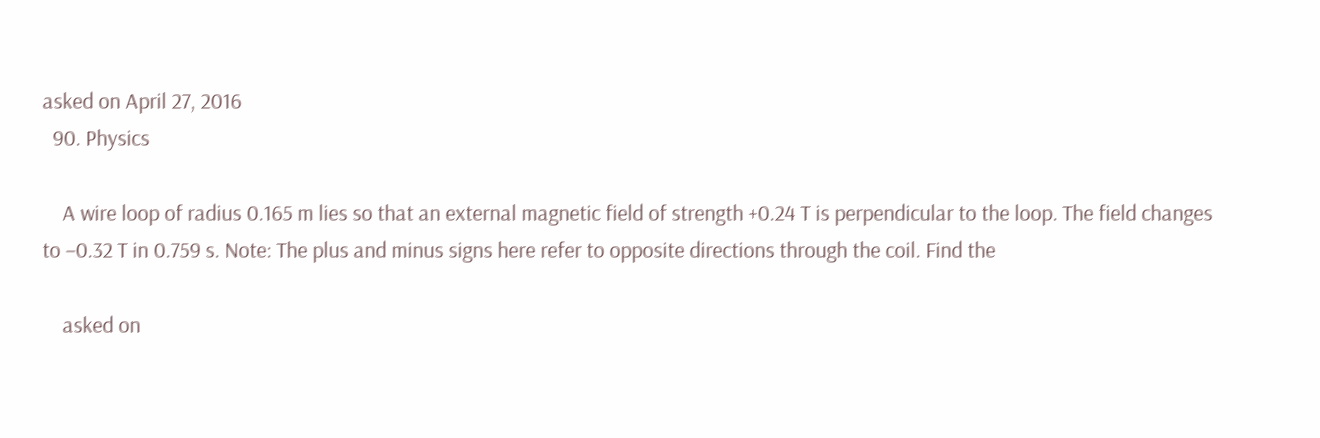asked on April 27, 2016
  90. Physics

    A wire loop of radius 0.165 m lies so that an external magnetic field of strength +0.24 T is perpendicular to the loop. The field changes to −0.32 T in 0.759 s. Note: The plus and minus signs here refer to opposite directions through the coil. Find the

    asked on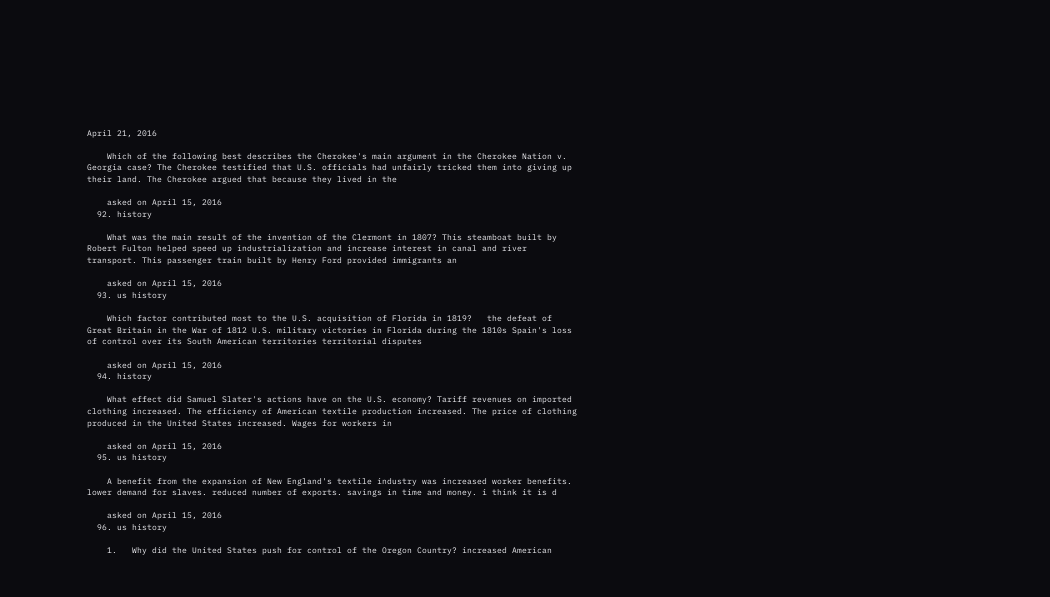April 21, 2016

    Which of the following best describes the Cherokee's main argument in the Cherokee Nation v. Georgia case? The Cherokee testified that U.S. officials had unfairly tricked them into giving up their land. The Cherokee argued that because they lived in the

    asked on April 15, 2016
  92. history

    What was the main result of the invention of the Clermont in 1807? This steamboat built by Robert Fulton helped speed up industrialization and increase interest in canal and river transport. This passenger train built by Henry Ford provided immigrants an

    asked on April 15, 2016
  93. us history

    Which factor contributed most to the U.S. acquisition of Florida in 1819?   the defeat of Great Britain in the War of 1812 U.S. military victories in Florida during the 1810s Spain's loss of control over its South American territories territorial disputes

    asked on April 15, 2016
  94. history

    What effect did Samuel Slater's actions have on the U.S. economy? Tariff revenues on imported clothing increased. The efficiency of American textile production increased. The price of clothing produced in the United States increased. Wages for workers in

    asked on April 15, 2016
  95. us history

    A benefit from the expansion of New England's textile industry was increased worker benefits. lower demand for slaves. reduced number of exports. savings in time and money. i think it is d

    asked on April 15, 2016
  96. us history

    1.   Why did the United States push for control of the Oregon Country? increased American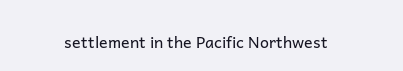settlement in the Pacific Northwest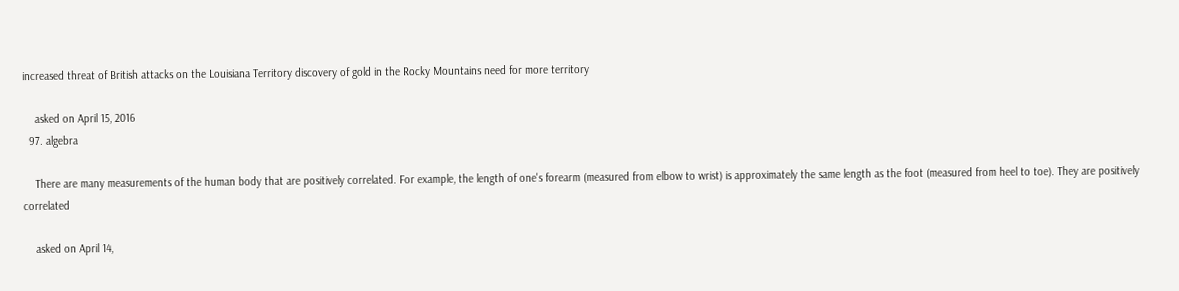increased threat of British attacks on the Louisiana Territory discovery of gold in the Rocky Mountains need for more territory

    asked on April 15, 2016
  97. algebra

    There are many measurements of the human body that are positively correlated. For example, the length of one's forearm (measured from elbow to wrist) is approximately the same length as the foot (measured from heel to toe). They are positively correlated

    asked on April 14,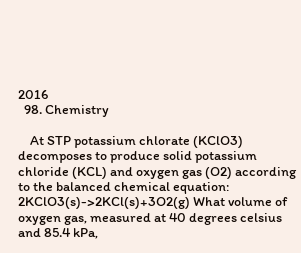2016
  98. Chemistry

    At STP potassium chlorate (KClO3) decomposes to produce solid potassium chloride (KCL) and oxygen gas (O2) according to the balanced chemical equation: 2KClO3(s)->2KCl(s)+3O2(g) What volume of oxygen gas, measured at 40 degrees celsius and 85.4 kPa,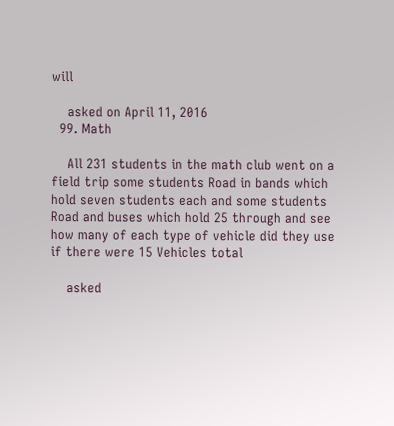will

    asked on April 11, 2016
  99. Math

    All 231 students in the math club went on a field trip some students Road in bands which hold seven students each and some students Road and buses which hold 25 through and see how many of each type of vehicle did they use if there were 15 Vehicles total

    asked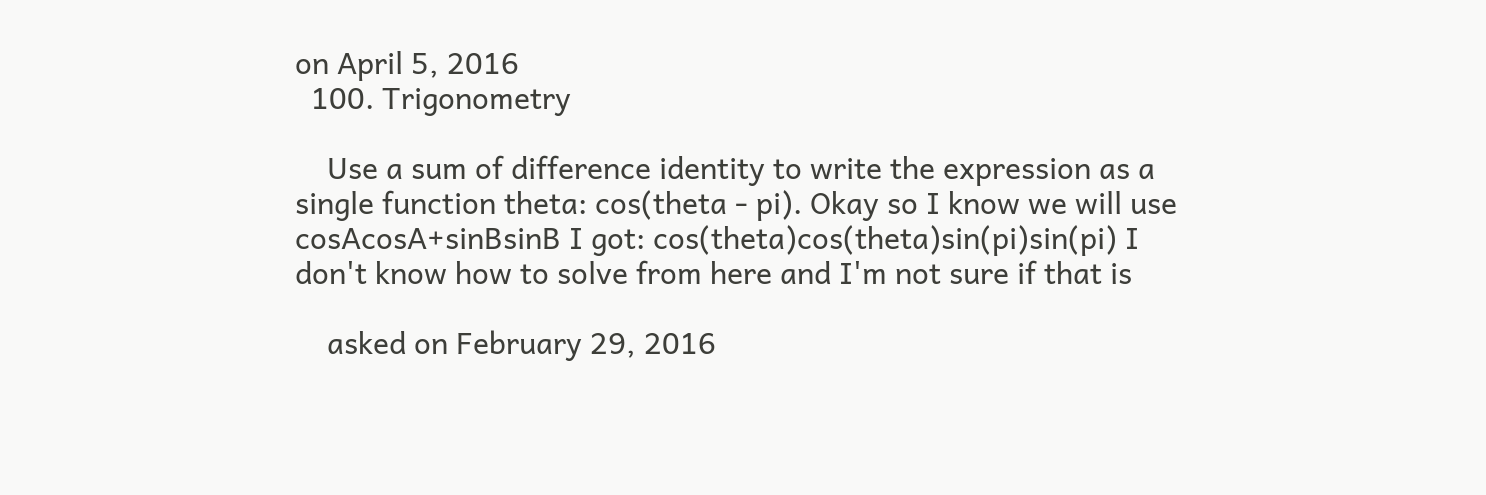on April 5, 2016
  100. Trigonometry

    Use a sum of difference identity to write the expression as a single function theta: cos(theta - pi). Okay so I know we will use cosAcosA+sinBsinB I got: cos(theta)cos(theta)sin(pi)sin(pi) I don't know how to solve from here and I'm not sure if that is

    asked on February 29, 2016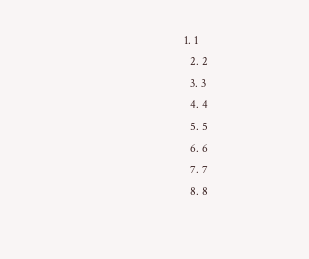1. 1
  2. 2
  3. 3
  4. 4
  5. 5
  6. 6
  7. 7
  8. 8